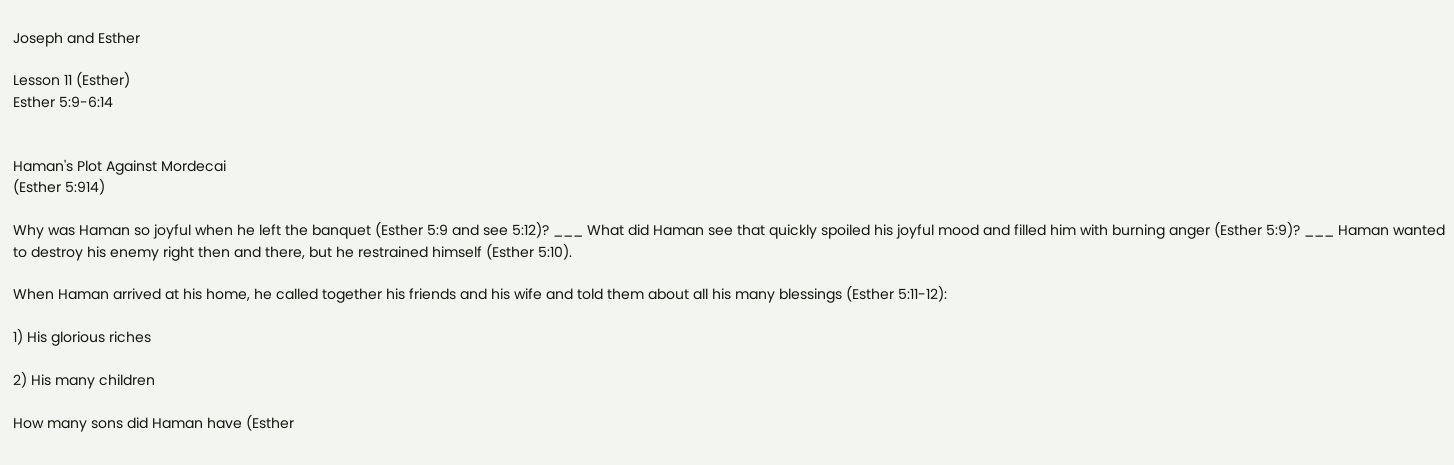Joseph and Esther

Lesson 11 (Esther)
Esther 5:9-6:14


Haman's Plot Against Mordecai
(Esther 5:914)

Why was Haman so joyful when he left the banquet (Esther 5:9 and see 5:12)? ___ What did Haman see that quickly spoiled his joyful mood and filled him with burning anger (Esther 5:9)? ___ Haman wanted to destroy his enemy right then and there, but he restrained himself (Esther 5:10).

When Haman arrived at his home, he called together his friends and his wife and told them about all his many blessings (Esther 5:11-12):

1) His glorious riches

2) His many children

How many sons did Haman have (Esther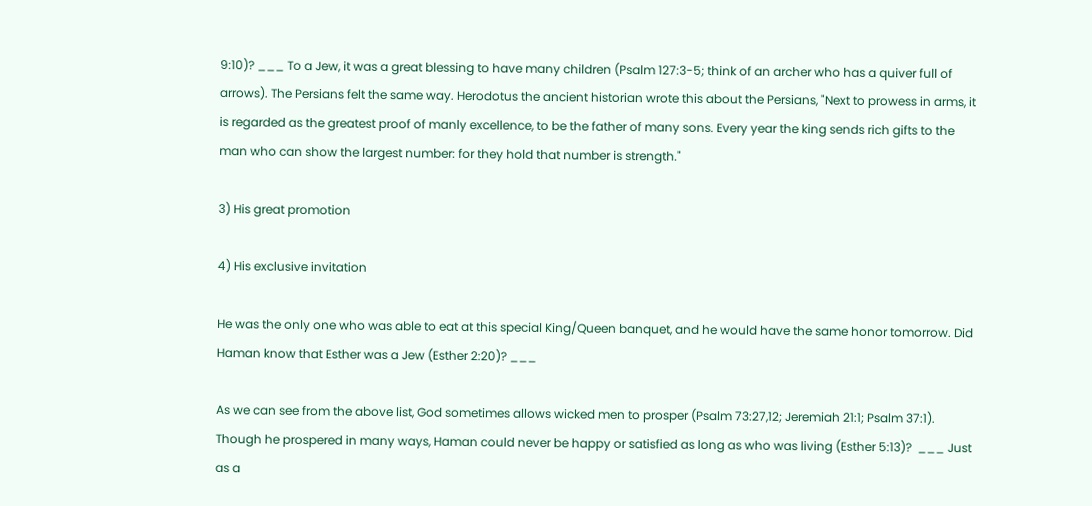9:10)? ___ To a Jew, it was a great blessing to have many children (Psalm 127:3-5; think of an archer who has a quiver full of arrows). The Persians felt the same way. Herodotus the ancient historian wrote this about the Persians, "Next to prowess in arms, it is regarded as the greatest proof of manly excellence, to be the father of many sons. Every year the king sends rich gifts to the man who can show the largest number: for they hold that number is strength."

3) His great promotion

4) His exclusive invitation

He was the only one who was able to eat at this special King/Queen banquet, and he would have the same honor tomorrow. Did Haman know that Esther was a Jew (Esther 2:20)? ___

As we can see from the above list, God sometimes allows wicked men to prosper (Psalm 73:27,12; Jeremiah 21:1; Psalm 37:1). Though he prospered in many ways, Haman could never be happy or satisfied as long as who was living (Esther 5:13)?  ___ Just as a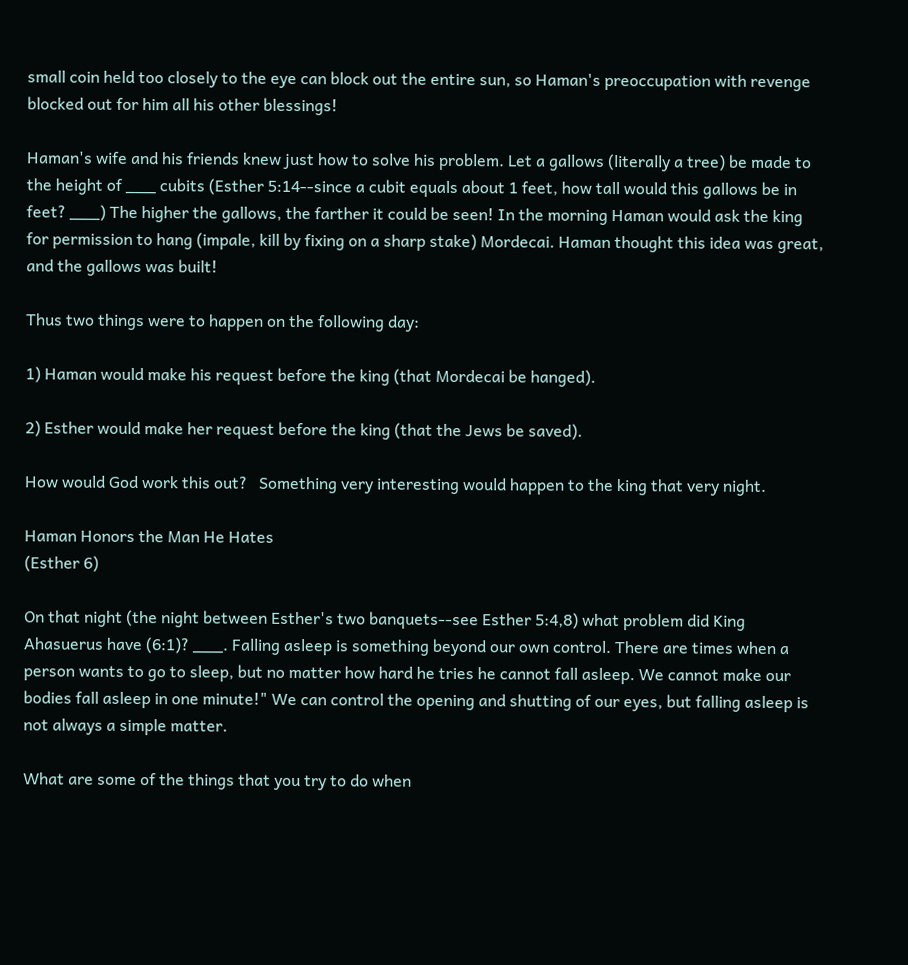small coin held too closely to the eye can block out the entire sun, so Haman's preoccupation with revenge blocked out for him all his other blessings!

Haman's wife and his friends knew just how to solve his problem. Let a gallows (literally a tree) be made to the height of ___ cubits (Esther 5:14--since a cubit equals about 1 feet, how tall would this gallows be in feet? ___) The higher the gallows, the farther it could be seen! In the morning Haman would ask the king for permission to hang (impale, kill by fixing on a sharp stake) Mordecai. Haman thought this idea was great, and the gallows was built!

Thus two things were to happen on the following day:

1) Haman would make his request before the king (that Mordecai be hanged).

2) Esther would make her request before the king (that the Jews be saved).

How would God work this out?   Something very interesting would happen to the king that very night.

Haman Honors the Man He Hates
(Esther 6)

On that night (the night between Esther's two banquets--see Esther 5:4,8) what problem did King Ahasuerus have (6:1)? ___. Falling asleep is something beyond our own control. There are times when a person wants to go to sleep, but no matter how hard he tries he cannot fall asleep. We cannot make our bodies fall asleep in one minute!" We can control the opening and shutting of our eyes, but falling asleep is not always a simple matter.

What are some of the things that you try to do when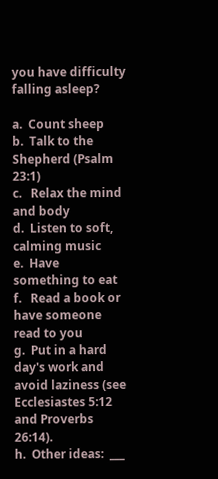you have difficulty falling asleep?

a.  Count sheep
b.  Talk to the Shepherd (Psalm 23:1)
c.   Relax the mind and body
d.  Listen to soft, calming music
e.  Have something to eat
f.   Read a book or have someone read to you
g.  Put in a hard day's work and avoid laziness (see Ecclesiastes 5:12 and Proverbs 26:14).
h.  Other ideas:  ___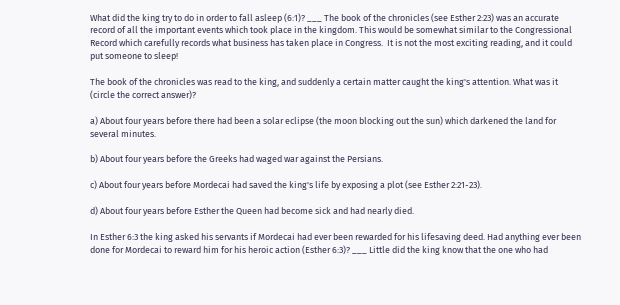What did the king try to do in order to fall asleep (6:1)? ___ The book of the chronicles (see Esther 2:23) was an accurate record of all the important events which took place in the kingdom. This would be somewhat similar to the Congressional Record which carefully records what business has taken place in Congress.  It is not the most exciting reading, and it could put someone to sleep!

The book of the chronicles was read to the king, and suddenly a certain matter caught the king's attention. What was it (circle the correct answer)?

a) About four years before there had been a solar eclipse (the moon blocking out the sun) which darkened the land for several minutes.

b) About four years before the Greeks had waged war against the Persians.

c) About four years before Mordecai had saved the king's life by exposing a plot (see Esther 2:21-23).

d) About four years before Esther the Queen had become sick and had nearly died.

In Esther 6:3 the king asked his servants if Mordecai had ever been rewarded for his lifesaving deed. Had anything ever been done for Mordecai to reward him for his heroic action (Esther 6:3)? ___ Little did the king know that the one who had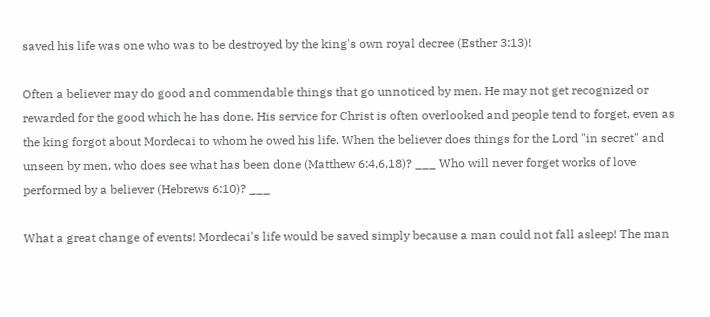saved his life was one who was to be destroyed by the king's own royal decree (Esther 3:13)!

Often a believer may do good and commendable things that go unnoticed by men. He may not get recognized or rewarded for the good which he has done. His service for Christ is often overlooked and people tend to forget, even as the king forgot about Mordecai to whom he owed his life. When the believer does things for the Lord "in secret" and unseen by men, who does see what has been done (Matthew 6:4,6,18)? ___ Who will never forget works of love performed by a believer (Hebrews 6:10)? ___

What a great change of events! Mordecai's life would be saved simply because a man could not fall asleep! The man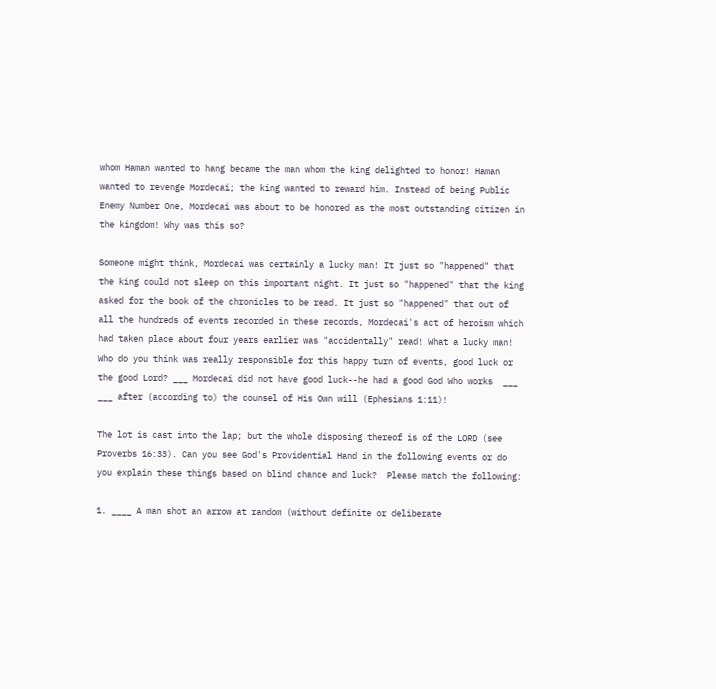whom Haman wanted to hang became the man whom the king delighted to honor! Haman wanted to revenge Mordecai; the king wanted to reward him. Instead of being Public Enemy Number One, Mordecai was about to be honored as the most outstanding citizen in the kingdom! Why was this so?

Someone might think, Mordecai was certainly a lucky man! It just so "happened" that the king could not sleep on this important night. It just so "happened" that the king asked for the book of the chronicles to be read. It just so "happened" that out of all the hundreds of events recorded in these records, Mordecai's act of heroism which had taken place about four years earlier was "accidentally" read! What a lucky man! Who do you think was really responsible for this happy turn of events, good luck or the good Lord? ___ Mordecai did not have good luck--he had a good God Who works  ___   ___ after (according to) the counsel of His Own will (Ephesians 1:11)!

The lot is cast into the lap; but the whole disposing thereof is of the LORD (see Proverbs 16:33). Can you see God's Providential Hand in the following events or do you explain these things based on blind chance and luck?  Please match the following:

1. ____ A man shot an arrow at random (without definite or deliberate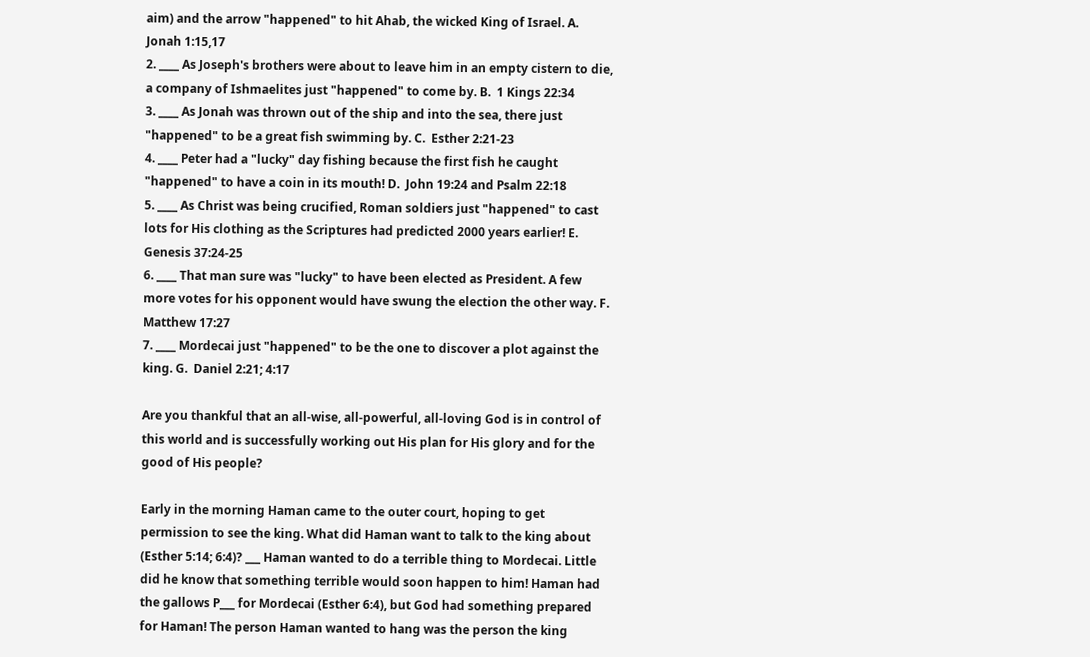aim) and the arrow "happened" to hit Ahab, the wicked King of Israel. A.  Jonah 1:15,17
2. ____ As Joseph's brothers were about to leave him in an empty cistern to die, a company of Ishmaelites just "happened" to come by. B.  1 Kings 22:34
3. ____ As Jonah was thrown out of the ship and into the sea, there just "happened" to be a great fish swimming by. C.  Esther 2:21-23
4. ____ Peter had a "lucky" day fishing because the first fish he caught "happened" to have a coin in its mouth! D.  John 19:24 and Psalm 22:18
5. ____ As Christ was being crucified, Roman soldiers just "happened" to cast lots for His clothing as the Scriptures had predicted 2000 years earlier! E.  Genesis 37:24-25
6. ____ That man sure was "lucky" to have been elected as President. A few more votes for his opponent would have swung the election the other way. F.  Matthew 17:27
7. ____ Mordecai just "happened" to be the one to discover a plot against the king. G.  Daniel 2:21; 4:17

Are you thankful that an all-wise, all-powerful, all-loving God is in control of this world and is successfully working out His plan for His glory and for the good of His people?

Early in the morning Haman came to the outer court, hoping to get permission to see the king. What did Haman want to talk to the king about (Esther 5:14; 6:4)? ___ Haman wanted to do a terrible thing to Mordecai. Little did he know that something terrible would soon happen to him! Haman had the gallows P___ for Mordecai (Esther 6:4), but God had something prepared for Haman! The person Haman wanted to hang was the person the king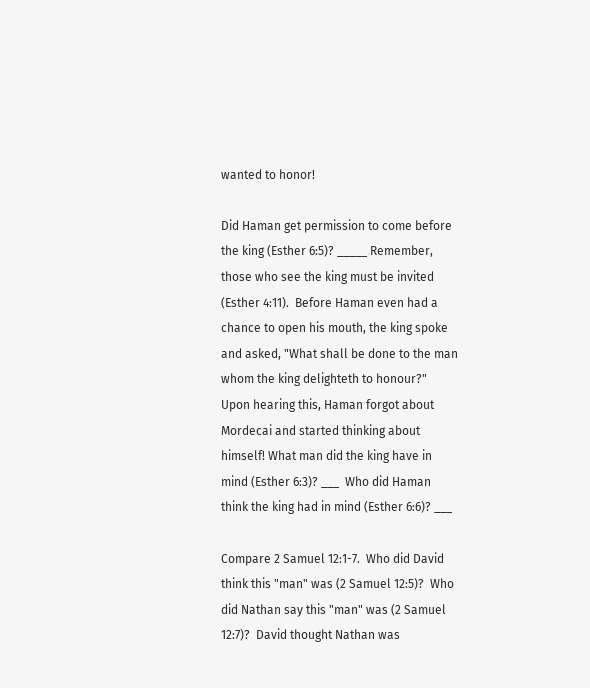wanted to honor!

Did Haman get permission to come before the king (Esther 6:5)? _____ Remember, those who see the king must be invited (Esther 4:11).  Before Haman even had a chance to open his mouth, the king spoke and asked, "What shall be done to the man whom the king delighteth to honour?" Upon hearing this, Haman forgot about Mordecai and started thinking about himself! What man did the king have in mind (Esther 6:3)? ___  Who did Haman think the king had in mind (Esther 6:6)? ___

Compare 2 Samuel 12:1-7.  Who did David think this "man" was (2 Samuel 12:5)?  Who did Nathan say this "man" was (2 Samuel 12:7)?  David thought Nathan was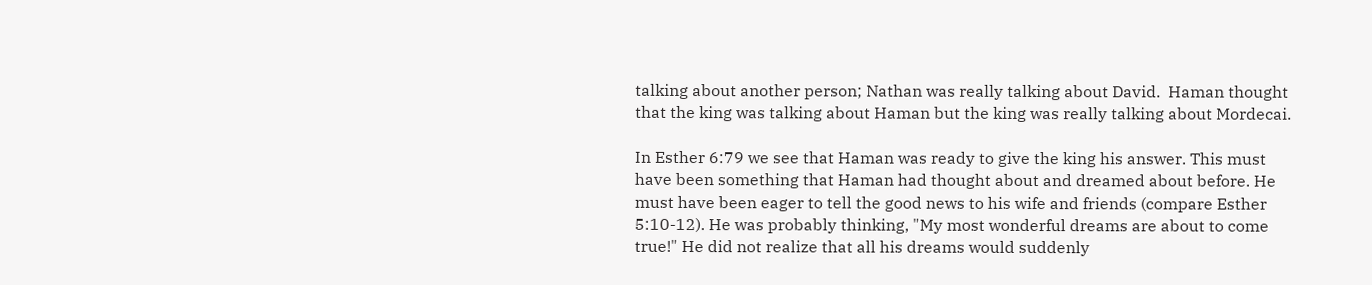talking about another person; Nathan was really talking about David.  Haman thought that the king was talking about Haman but the king was really talking about Mordecai.

In Esther 6:79 we see that Haman was ready to give the king his answer. This must have been something that Haman had thought about and dreamed about before. He must have been eager to tell the good news to his wife and friends (compare Esther 5:10-12). He was probably thinking, "My most wonderful dreams are about to come true!" He did not realize that all his dreams would suddenly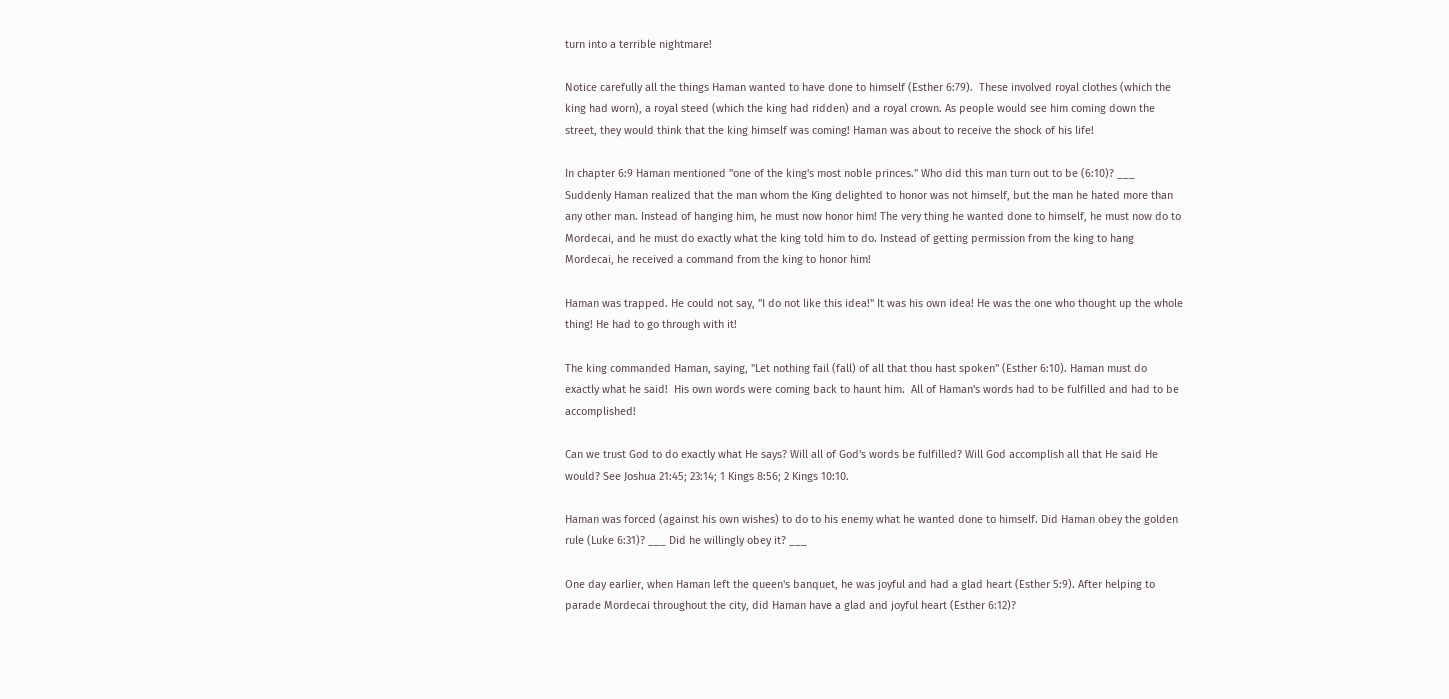turn into a terrible nightmare!

Notice carefully all the things Haman wanted to have done to himself (Esther 6:79).  These involved royal clothes (which the king had worn), a royal steed (which the king had ridden) and a royal crown. As people would see him coming down the street, they would think that the king himself was coming! Haman was about to receive the shock of his life!

In chapter 6:9 Haman mentioned "one of the king's most noble princes." Who did this man turn out to be (6:10)? ___ Suddenly Haman realized that the man whom the King delighted to honor was not himself, but the man he hated more than any other man. Instead of hanging him, he must now honor him! The very thing he wanted done to himself, he must now do to Mordecai, and he must do exactly what the king told him to do. Instead of getting permission from the king to hang Mordecai, he received a command from the king to honor him!

Haman was trapped. He could not say, "I do not like this idea!" It was his own idea! He was the one who thought up the whole thing! He had to go through with it!

The king commanded Haman, saying, "Let nothing fail (fall) of all that thou hast spoken" (Esther 6:10). Haman must do exactly what he said!  His own words were coming back to haunt him.  All of Haman's words had to be fulfilled and had to be accomplished!

Can we trust God to do exactly what He says? Will all of God's words be fulfilled? Will God accomplish all that He said He would? See Joshua 21:45; 23:14; 1 Kings 8:56; 2 Kings 10:10.

Haman was forced (against his own wishes) to do to his enemy what he wanted done to himself. Did Haman obey the golden rule (Luke 6:31)? ___ Did he willingly obey it? ___

One day earlier, when Haman left the queen's banquet, he was joyful and had a glad heart (Esther 5:9). After helping to parade Mordecai throughout the city, did Haman have a glad and joyful heart (Esther 6:12)?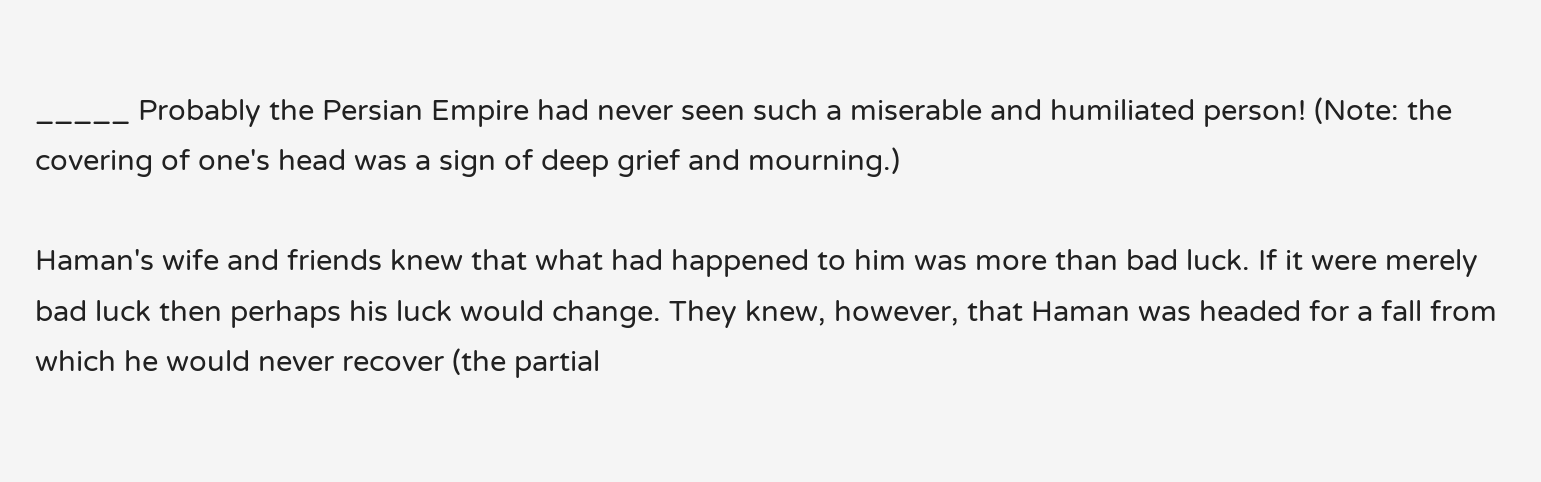_____ Probably the Persian Empire had never seen such a miserable and humiliated person! (Note: the covering of one's head was a sign of deep grief and mourning.)

Haman's wife and friends knew that what had happened to him was more than bad luck. If it were merely bad luck then perhaps his luck would change. They knew, however, that Haman was headed for a fall from which he would never recover (the partial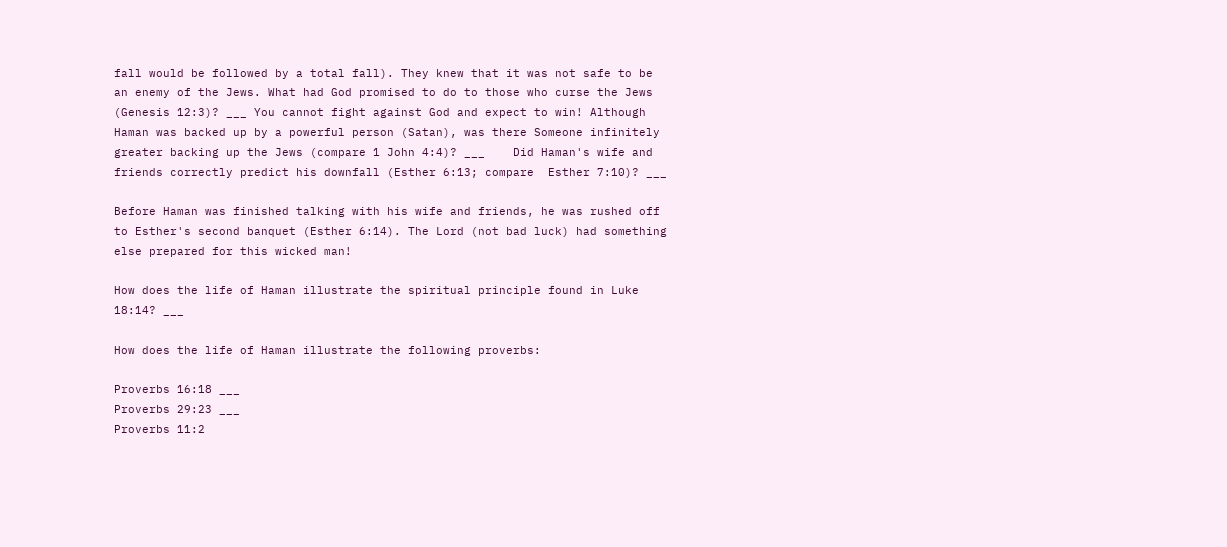fall would be followed by a total fall). They knew that it was not safe to be an enemy of the Jews. What had God promised to do to those who curse the Jews (Genesis 12:3)? ___ You cannot fight against God and expect to win! Although Haman was backed up by a powerful person (Satan), was there Someone infinitely greater backing up the Jews (compare 1 John 4:4)? ___    Did Haman's wife and friends correctly predict his downfall (Esther 6:13; compare  Esther 7:10)? ___

Before Haman was finished talking with his wife and friends, he was rushed off to Esther's second banquet (Esther 6:14). The Lord (not bad luck) had something else prepared for this wicked man!

How does the life of Haman illustrate the spiritual principle found in Luke 18:14? ___

How does the life of Haman illustrate the following proverbs:

Proverbs 16:18 ___
Proverbs 29:23 ___
Proverbs 11:2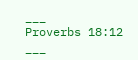___
Proverbs 18:12 ___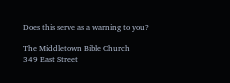Does this serve as a warning to you?

The Middletown Bible Church
349 East Street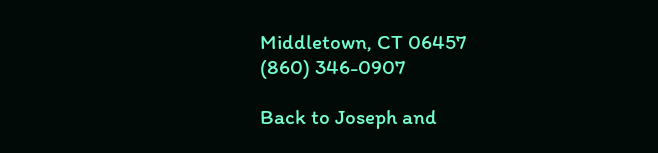Middletown, CT 06457
(860) 346-0907

Back to Joseph and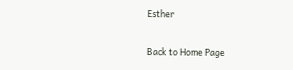Esther

Back to Home Page